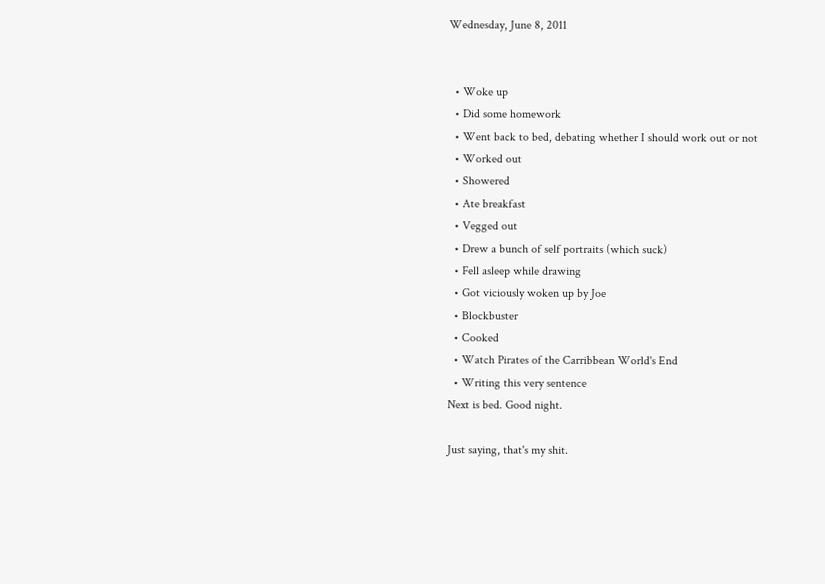Wednesday, June 8, 2011


  • Woke up
  • Did some homework
  • Went back to bed, debating whether I should work out or not
  • Worked out
  • Showered
  • Ate breakfast
  • Vegged out
  • Drew a bunch of self portraits (which suck)
  • Fell asleep while drawing
  • Got viciously woken up by Joe
  • Blockbuster
  • Cooked
  • Watch Pirates of the Carribbean World's End
  • Writing this very sentence
Next is bed. Good night.

Just saying, that's my shit.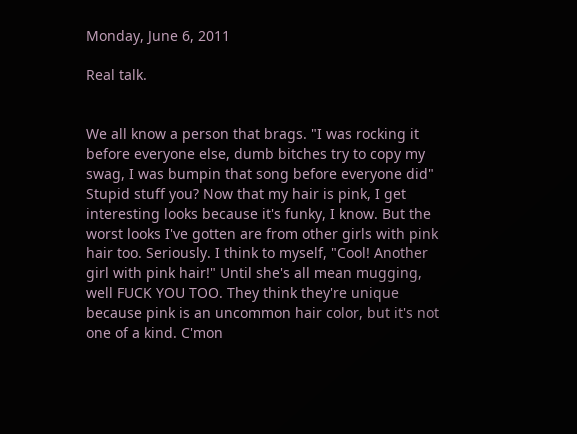Monday, June 6, 2011

Real talk.


We all know a person that brags. "I was rocking it before everyone else, dumb bitches try to copy my swag, I was bumpin that song before everyone did" Stupid stuff you? Now that my hair is pink, I get interesting looks because it's funky, I know. But the worst looks I've gotten are from other girls with pink hair too. Seriously. I think to myself, "Cool! Another girl with pink hair!" Until she's all mean mugging, well FUCK YOU TOO. They think they're unique because pink is an uncommon hair color, but it's not one of a kind. C'mon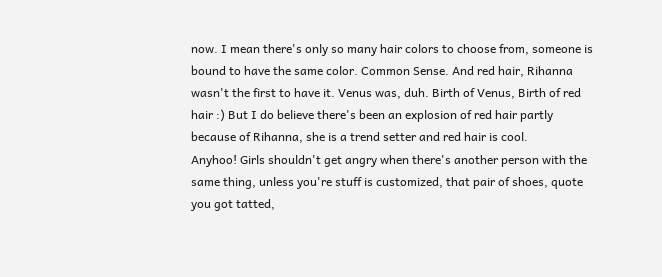now. I mean there's only so many hair colors to choose from, someone is bound to have the same color. Common Sense. And red hair, Rihanna wasn't the first to have it. Venus was, duh. Birth of Venus, Birth of red hair :) But I do believe there's been an explosion of red hair partly because of Rihanna, she is a trend setter and red hair is cool.
Anyhoo! Girls shouldn't get angry when there's another person with the same thing, unless you're stuff is customized, that pair of shoes, quote you got tatted,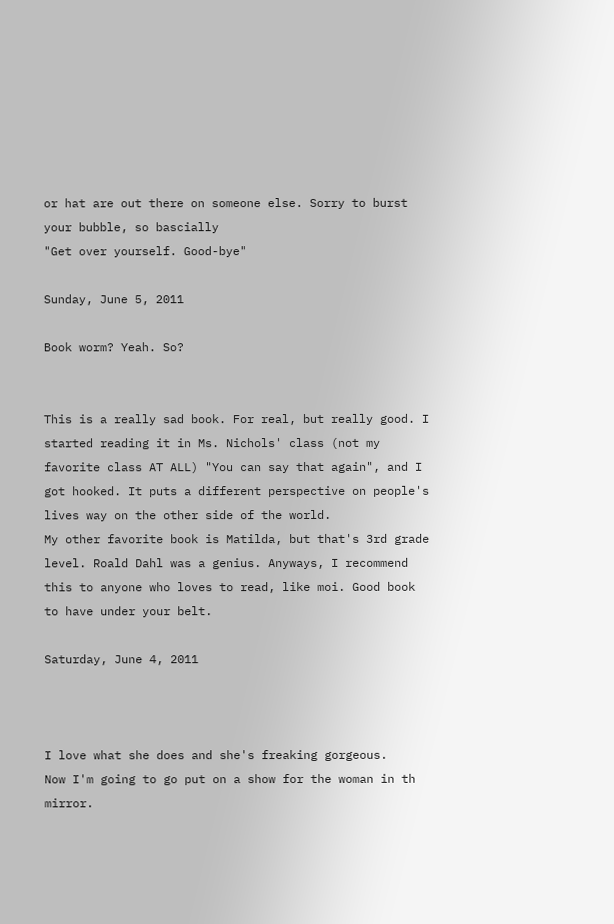or hat are out there on someone else. Sorry to burst your bubble, so bascially
"Get over yourself. Good-bye"

Sunday, June 5, 2011

Book worm? Yeah. So?


This is a really sad book. For real, but really good. I started reading it in Ms. Nichols' class (not my favorite class AT ALL) "You can say that again", and I got hooked. It puts a different perspective on people's lives way on the other side of the world.
My other favorite book is Matilda, but that's 3rd grade level. Roald Dahl was a genius. Anyways, I recommend this to anyone who loves to read, like moi. Good book to have under your belt.

Saturday, June 4, 2011



I love what she does and she's freaking gorgeous.
Now I'm going to go put on a show for the woman in th mirror.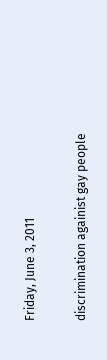Friday, June 3, 2011

discrimination againist gay people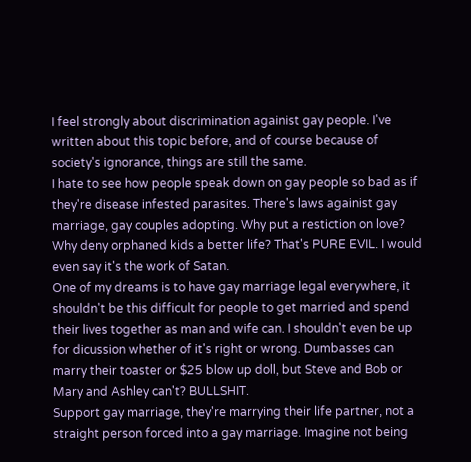I feel strongly about discrimination againist gay people. I've written about this topic before, and of course because of society's ignorance, things are still the same.
I hate to see how people speak down on gay people so bad as if they're disease infested parasites. There's laws againist gay marriage, gay couples adopting. Why put a restiction on love? Why deny orphaned kids a better life? That's PURE EVIL. I would even say it's the work of Satan.
One of my dreams is to have gay marriage legal everywhere, it shouldn't be this difficult for people to get married and spend their lives together as man and wife can. I shouldn't even be up for dicussion whether of it's right or wrong. Dumbasses can marry their toaster or $25 blow up doll, but Steve and Bob or Mary and Ashley can't? BULLSHIT.
Support gay marriage, they're marrying their life partner, not a straight person forced into a gay marriage. Imagine not being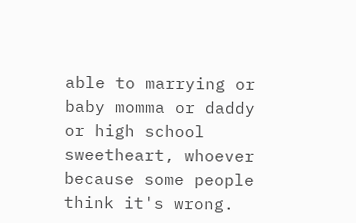able to marrying or baby momma or daddy or high school sweetheart, whoever because some people think it's wrong.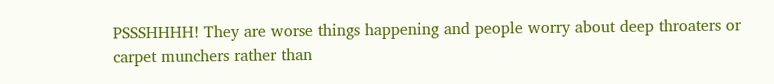PSSSHHHH! They are worse things happening and people worry about deep throaters or carpet munchers rather than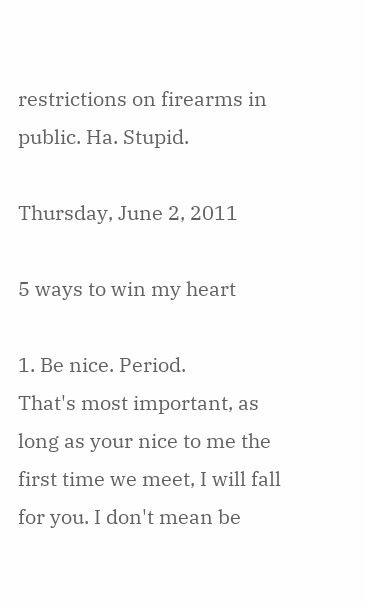restrictions on firearms in public. Ha. Stupid.

Thursday, June 2, 2011

5 ways to win my heart

1. Be nice. Period.
That's most important, as long as your nice to me the first time we meet, I will fall for you. I don't mean be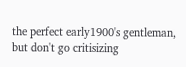the perfect early1900's gentleman, but don't go critisizing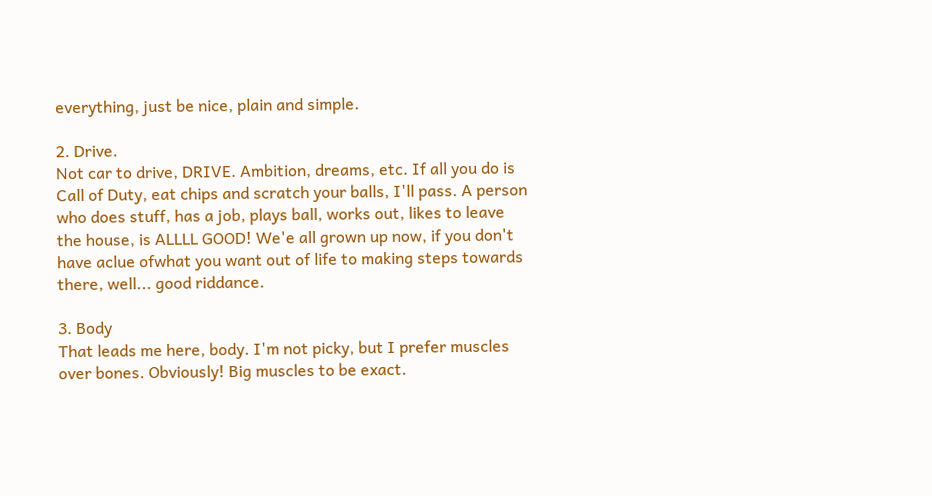everything, just be nice, plain and simple.

2. Drive.
Not car to drive, DRIVE. Ambition, dreams, etc. If all you do is Call of Duty, eat chips and scratch your balls, I'll pass. A person who does stuff, has a job, plays ball, works out, likes to leave the house, is ALLLL GOOD! We'e all grown up now, if you don't have aclue ofwhat you want out of life to making steps towards there, well... good riddance.

3. Body
That leads me here, body. I'm not picky, but I prefer muscles over bones. Obviously! Big muscles to be exact.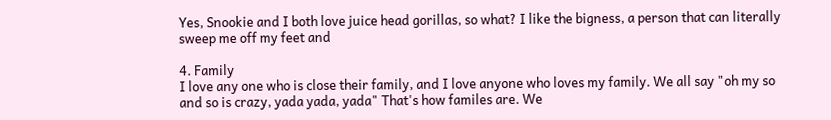Yes, Snookie and I both love juice head gorillas, so what? I like the bigness, a person that can literally sweep me off my feet and

4. Family
I love any one who is close their family, and I love anyone who loves my family. We all say "oh my so and so is crazy, yada yada, yada" That's how familes are. We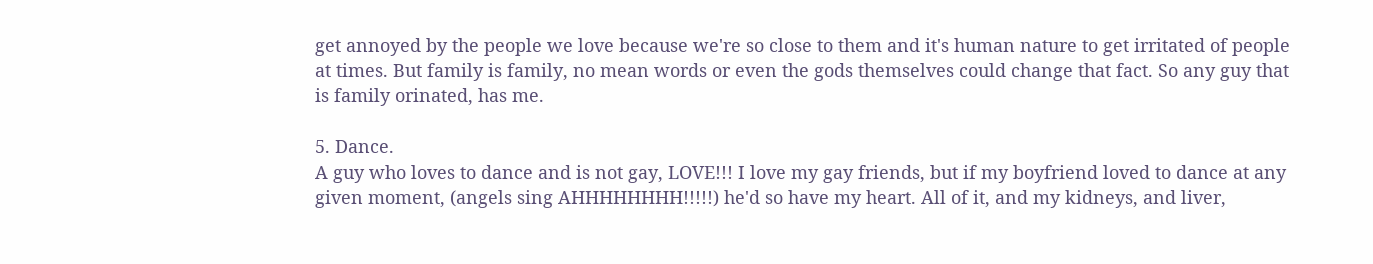get annoyed by the people we love because we're so close to them and it's human nature to get irritated of people at times. But family is family, no mean words or even the gods themselves could change that fact. So any guy that is family orinated, has me.

5. Dance.
A guy who loves to dance and is not gay, LOVE!!! I love my gay friends, but if my boyfriend loved to dance at any given moment, (angels sing AHHHHHHHH!!!!!) he'd so have my heart. All of it, and my kidneys, and liver,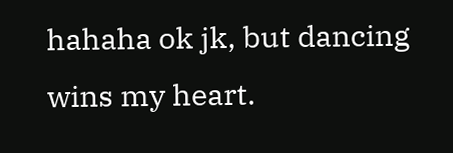hahaha ok jk, but dancing wins my heart.